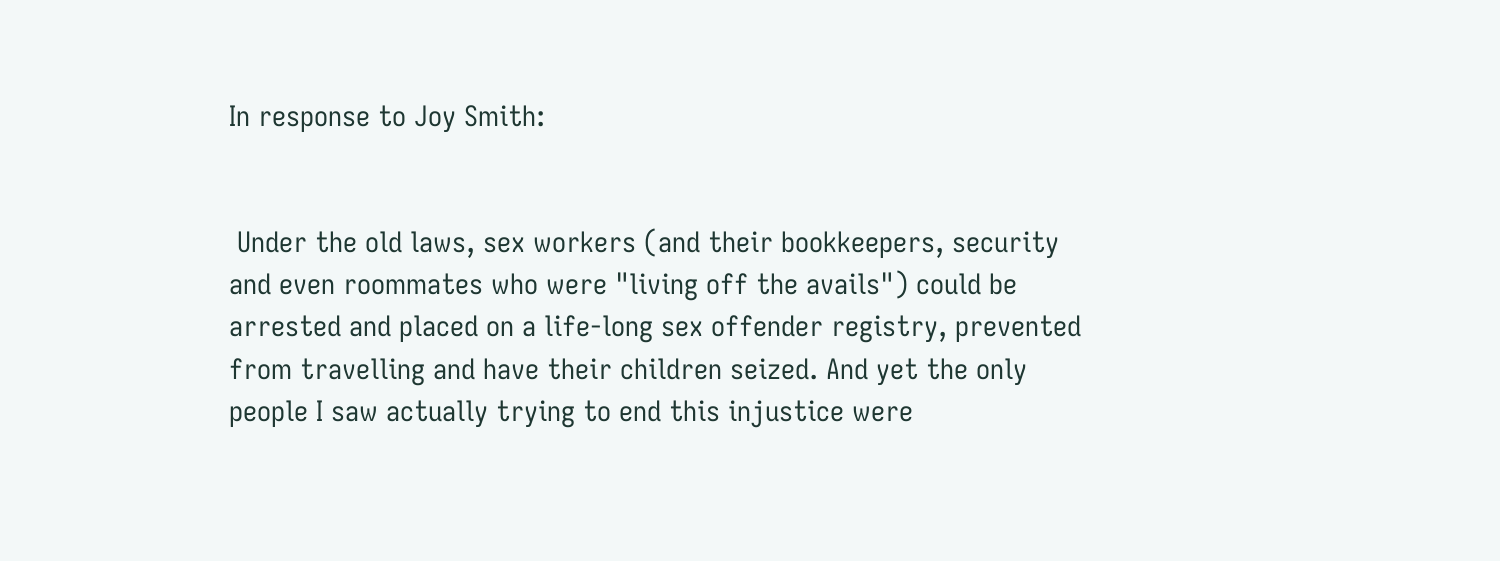In response to Joy Smith:


 Under the old laws, sex workers (and their bookkeepers, security and even roommates who were "living off the avails") could be arrested and placed on a life-long sex offender registry, prevented from travelling and have their children seized. And yet the only people I saw actually trying to end this injustice were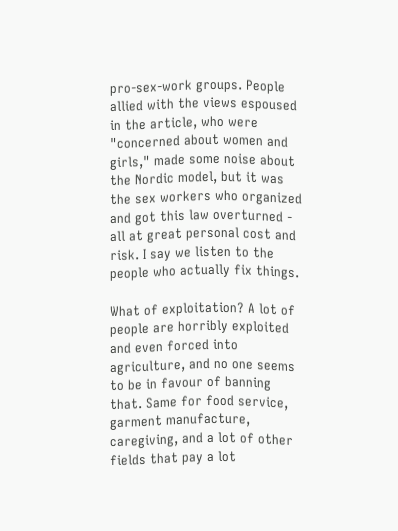pro-sex-work groups. People allied with the views espoused in the article, who were "concerned about women and girls," made some noise about the Nordic model, but it was the sex workers who organized and got this law overturned - all at great personal cost and risk. I say we listen to the people who actually fix things.

What of exploitation? A lot of people are horribly exploited and even forced into agriculture, and no one seems to be in favour of banning that. Same for food service, garment manufacture, caregiving, and a lot of other fields that pay a lot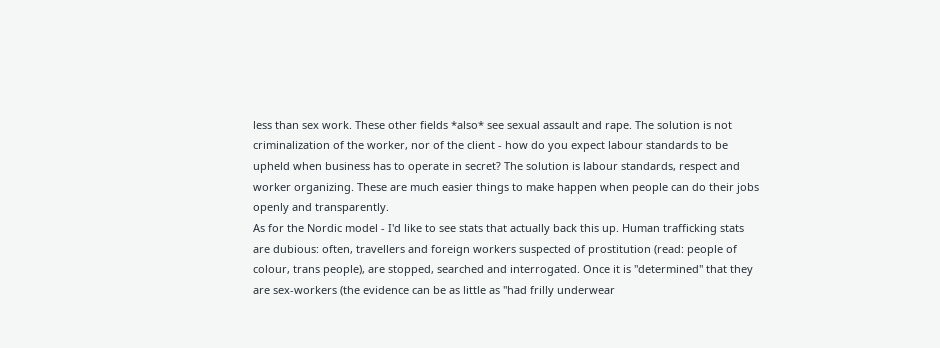less than sex work. These other fields *also* see sexual assault and rape. The solution is not criminalization of the worker, nor of the client - how do you expect labour standards to be upheld when business has to operate in secret? The solution is labour standards, respect and worker organizing. These are much easier things to make happen when people can do their jobs openly and transparently.
As for the Nordic model - I'd like to see stats that actually back this up. Human trafficking stats are dubious: often, travellers and foreign workers suspected of prostitution (read: people of colour, trans people), are stopped, searched and interrogated. Once it is "determined" that they are sex-workers (the evidence can be as little as "had frilly underwear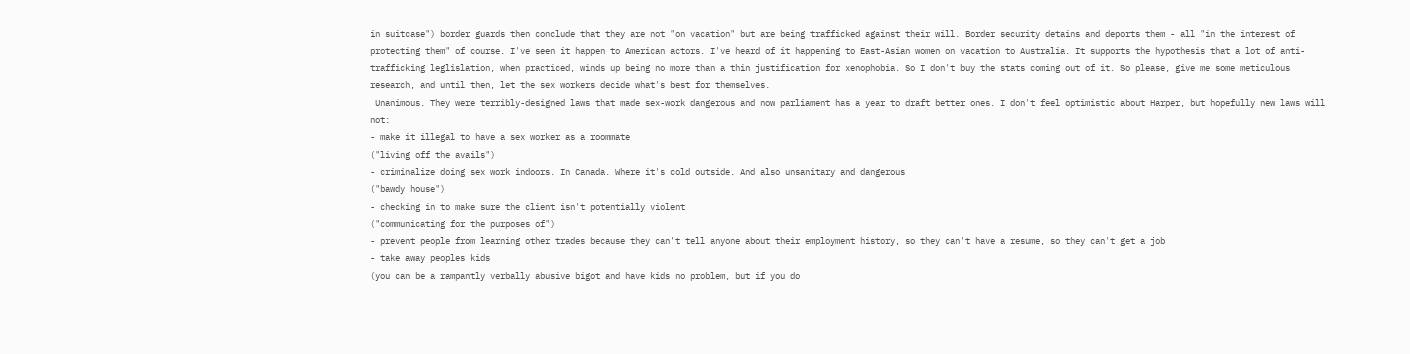in suitcase") border guards then conclude that they are not "on vacation" but are being trafficked against their will. Border security detains and deports them - all "in the interest of protecting them" of course. I've seen it happen to American actors. I've heard of it happening to East-Asian women on vacation to Australia. It supports the hypothesis that a lot of anti-trafficking leglislation, when practiced, winds up being no more than a thin justification for xenophobia. So I don't buy the stats coming out of it. So please, give me some meticulous research, and until then, let the sex workers decide what's best for themselves.
 Unanimous. They were terribly-designed laws that made sex-work dangerous and now parliament has a year to draft better ones. I don't feel optimistic about Harper, but hopefully new laws will not:
- make it illegal to have a sex worker as a roommate
("living off the avails")
- criminalize doing sex work indoors. In Canada. Where it's cold outside. And also unsanitary and dangerous
("bawdy house")
- checking in to make sure the client isn't potentially violent
("communicating for the purposes of")
- prevent people from learning other trades because they can't tell anyone about their employment history, so they can't have a resume, so they can't get a job
- take away peoples kids
(you can be a rampantly verbally abusive bigot and have kids no problem, but if you do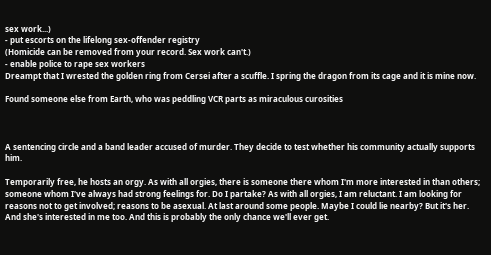sex work...)
- put escorts on the lifelong sex-offender registry
(Homicide can be removed from your record. Sex work can't.)
- enable police to rape sex workers
Dreampt that I wrested the golden ring from Cersei after a scuffle. I spring the dragon from its cage and it is mine now.

Found someone else from Earth, who was peddling VCR parts as miraculous curosities



A sentencing circle and a band leader accused of murder. They decide to test whether his community actually supports him.

Temporarily free, he hosts an orgy. As with all orgies, there is someone there whom I'm more interested in than others; someone whom I've always had strong feelings for. Do I partake? As with all orgies, I am reluctant. I am looking for reasons not to get involved; reasons to be asexual. At last around some people. Maybe I could lie nearby? But it's her. And she's interested in me too. And this is probably the only chance we'll ever get.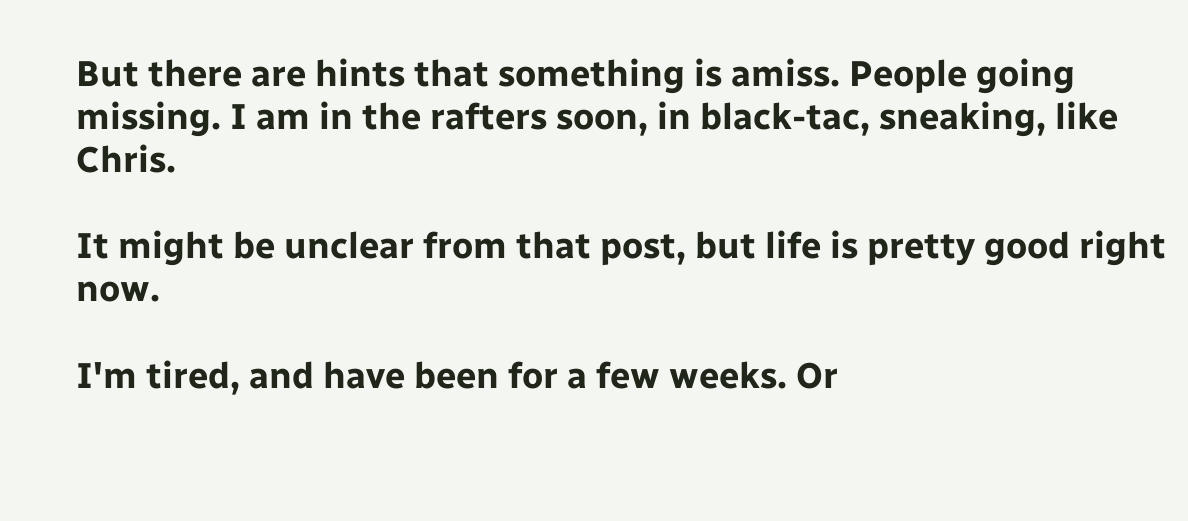But there are hints that something is amiss. People going missing. I am in the rafters soon, in black-tac, sneaking, like Chris.

It might be unclear from that post, but life is pretty good right now.

I'm tired, and have been for a few weeks. Or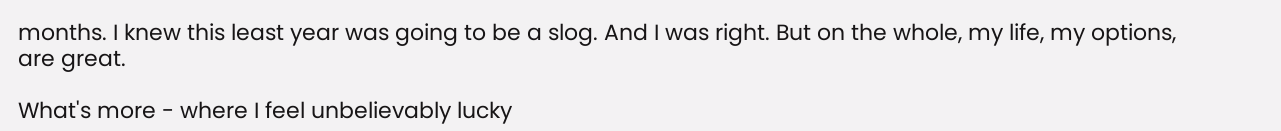months. I knew this least year was going to be a slog. And I was right. But on the whole, my life, my options, are great.

What's more - where I feel unbelievably lucky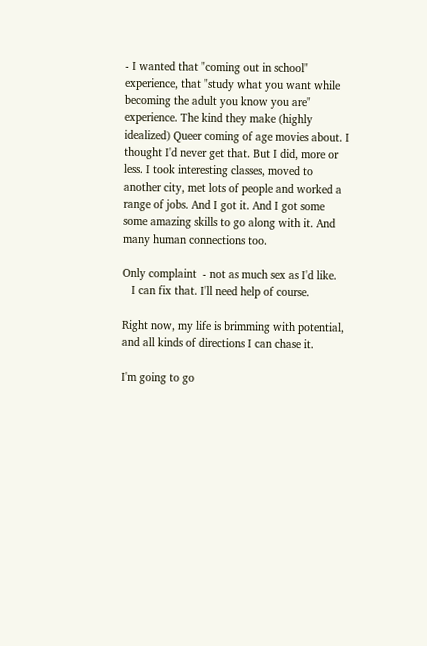- I wanted that "coming out in school" experience, that "study what you want while becoming the adult you know you are" experience. The kind they make (highly idealized) Queer coming of age movies about. I thought I'd never get that. But I did, more or less. I took interesting classes, moved to another city, met lots of people and worked a range of jobs. And I got it. And I got some some amazing skills to go along with it. And many human connections too.

Only complaint  - not as much sex as I'd like.
   I can fix that. I'll need help of course.

Right now, my life is brimming with potential, and all kinds of directions I can chase it.

I'm going to go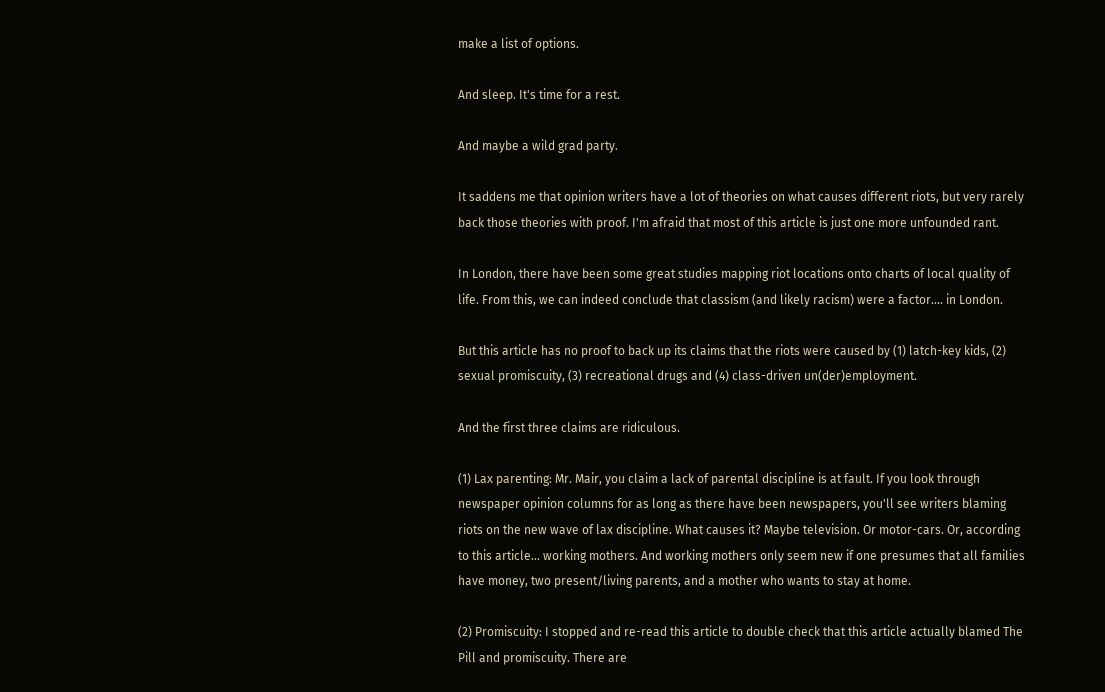make a list of options.

And sleep. It's time for a rest.

And maybe a wild grad party.

It saddens me that opinion writers have a lot of theories on what causes different riots, but very rarely back those theories with proof. I'm afraid that most of this article is just one more unfounded rant.

In London, there have been some great studies mapping riot locations onto charts of local quality of life. From this, we can indeed conclude that classism (and likely racism) were a factor.... in London.

But this article has no proof to back up its claims that the riots were caused by (1) latch-key kids, (2) sexual promiscuity, (3) recreational drugs and (4) class-driven un(der)employment.

And the first three claims are ridiculous.

(1) Lax parenting: Mr. Mair, you claim a lack of parental discipline is at fault. If you look through newspaper opinion columns for as long as there have been newspapers, you'll see writers blaming riots on the new wave of lax discipline. What causes it? Maybe television. Or motor-cars. Or, according to this article... working mothers. And working mothers only seem new if one presumes that all families have money, two present/living parents, and a mother who wants to stay at home.

(2) Promiscuity: I stopped and re-read this article to double check that this article actually blamed The Pill and promiscuity. There are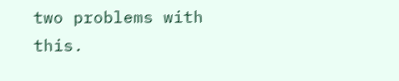two problems with this.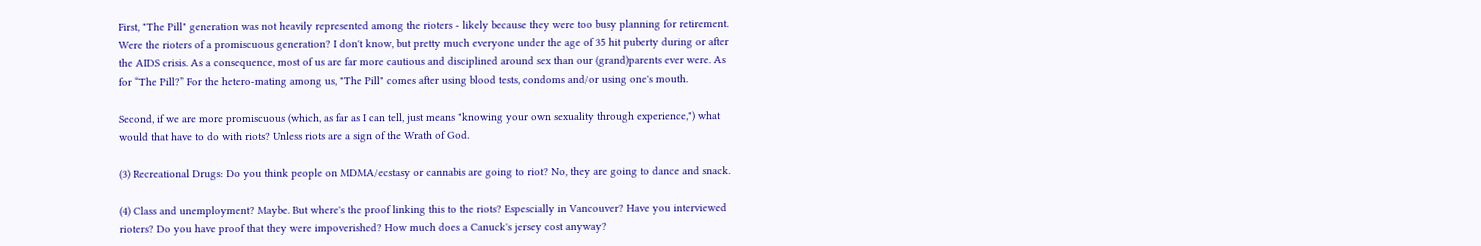First, "The Pill" generation was not heavily represented among the rioters - likely because they were too busy planning for retirement. Were the rioters of a promiscuous generation? I don't know, but pretty much everyone under the age of 35 hit puberty during or after the AIDS crisis. As a consequence, most of us are far more cautious and disciplined around sex than our (grand)parents ever were. As for “The Pill?” For the hetero-mating among us, "The Pill" comes after using blood tests, condoms and/or using one's mouth.

Second, if we are more promiscuous (which, as far as I can tell, just means "knowing your own sexuality through experience,") what would that have to do with riots? Unless riots are a sign of the Wrath of God.

(3) Recreational Drugs: Do you think people on MDMA/ecstasy or cannabis are going to riot? No, they are going to dance and snack.

(4) Class and unemployment? Maybe. But where's the proof linking this to the riots? Espescially in Vancouver? Have you interviewed rioters? Do you have proof that they were impoverished? How much does a Canuck's jersey cost anyway?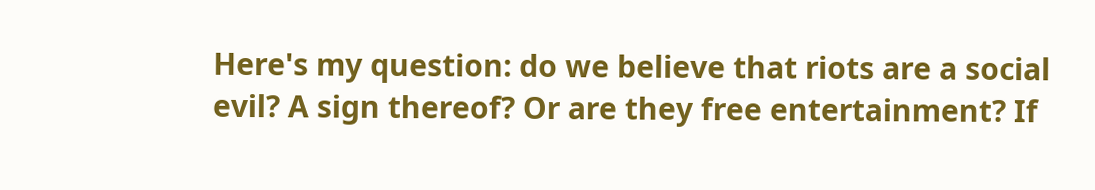Here's my question: do we believe that riots are a social evil? A sign thereof? Or are they free entertainment? If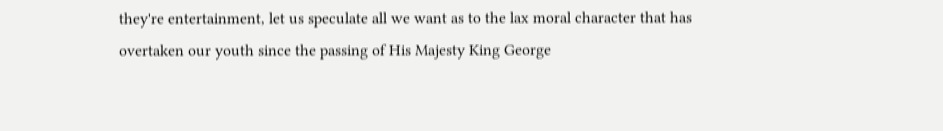they're entertainment, let us speculate all we want as to the lax moral character that has overtaken our youth since the passing of His Majesty King George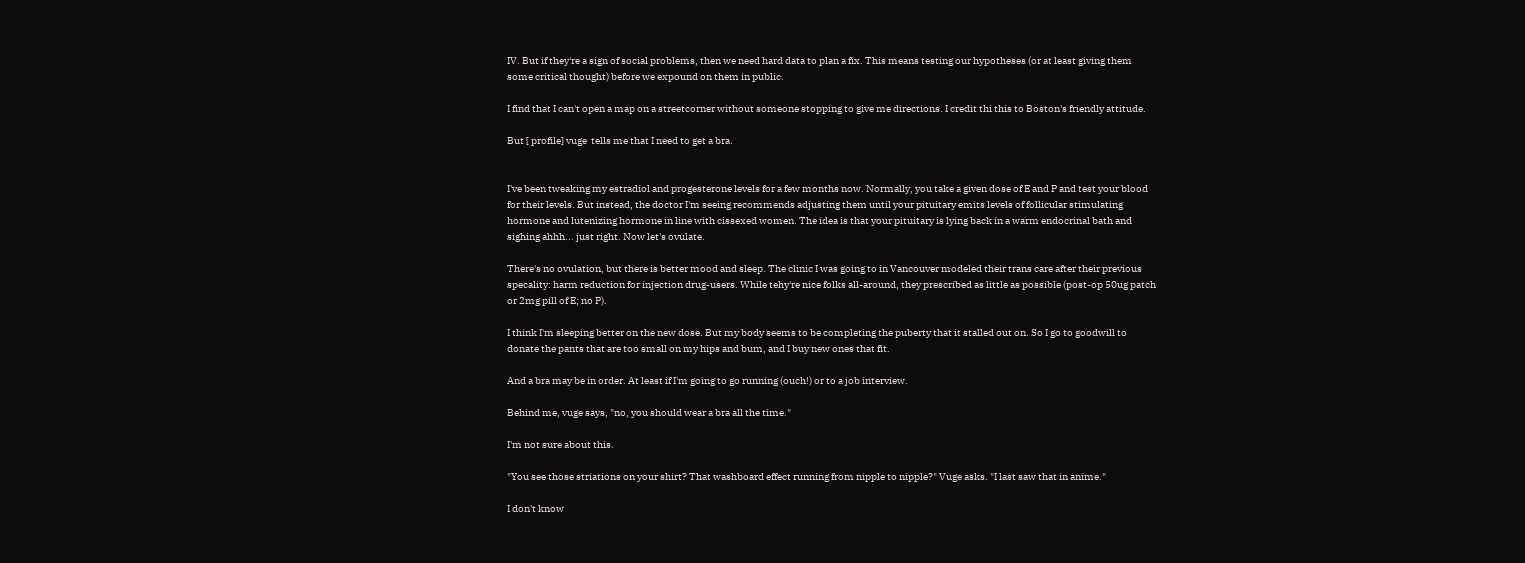IV. But if they're a sign of social problems, then we need hard data to plan a fix. This means testing our hypotheses (or at least giving them some critical thought) before we expound on them in public.

I find that I can't open a map on a streetcorner without someone stopping to give me directions. I credit thi this to Boston's friendly attitude.

But [ profile] vuge  tells me that I need to get a bra.


I've been tweaking my estradiol and progesterone levels for a few months now. Normally, you take a given dose of E and P and test your blood for their levels. But instead, the doctor I'm seeing recommends adjusting them until your pituitary emits levels of follicular stimulating hormone and lutenizing hormone in line with cissexed women. The idea is that your pituitary is lying back in a warm endocrinal bath and sighing ahhh... just right. Now let's ovulate.

There's no ovulation, but there is better mood and sleep. The clinic I was going to in Vancouver modeled their trans care after their previous specality: harm reduction for injection drug-users. While tehy're nice folks all-around, they prescribed as little as possible (post-op 50ug patch or 2mg pill of E; no P).

I think I'm sleeping better on the new dose. But my body seems to be completing the puberty that it stalled out on. So I go to goodwill to donate the pants that are too small on my hips and bum, and I buy new ones that fit.

And a bra may be in order. At least if I'm going to go running (ouch!) or to a job interview.

Behind me, vuge says, "no, you should wear a bra all the time."

I'm not sure about this.

"You see those striations on your shirt? That washboard effect running from nipple to nipple?" Vuge asks. "I last saw that in anime."

I don't know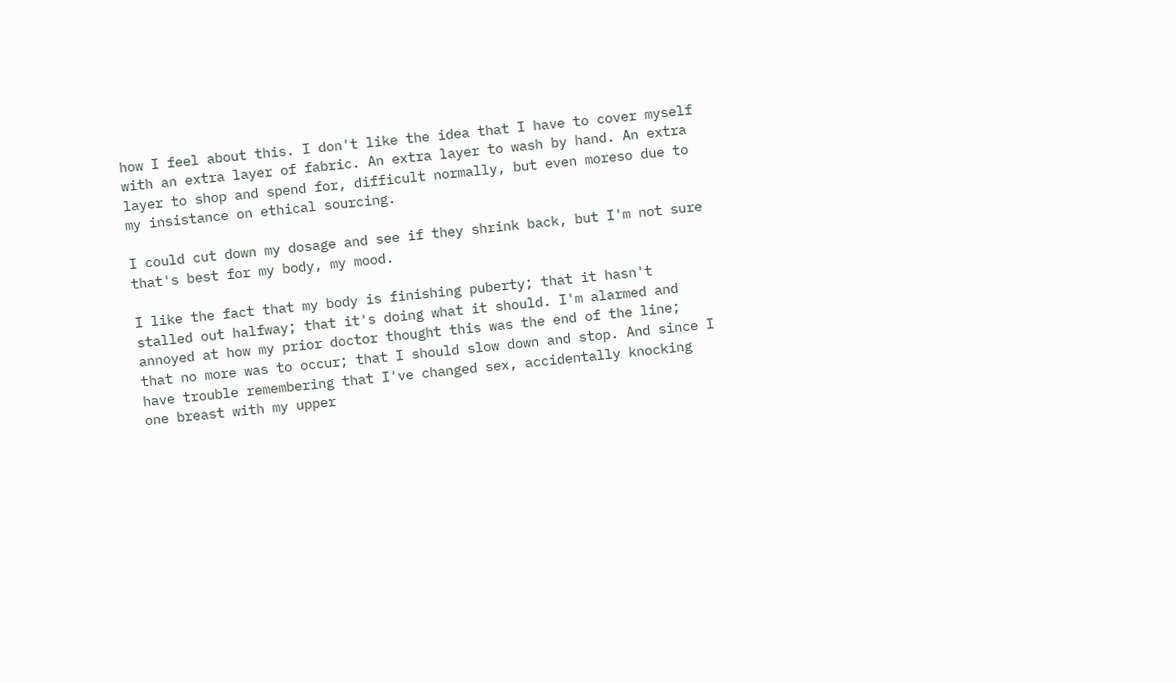how I feel about this. I don't like the idea that I have to cover myself with an extra layer of fabric. An extra layer to wash by hand. An extra layer to shop and spend for, difficult normally, but even moreso due to my insistance on ethical sourcing.

I could cut down my dosage and see if they shrink back, but I'm not sure that's best for my body, my mood.

I like the fact that my body is finishing puberty; that it hasn't stalled out halfway; that it's doing what it should. I'm alarmed and annoyed at how my prior doctor thought this was the end of the line; that no more was to occur; that I should slow down and stop. And since I have trouble remembering that I've changed sex, accidentally knocking one breast with my upper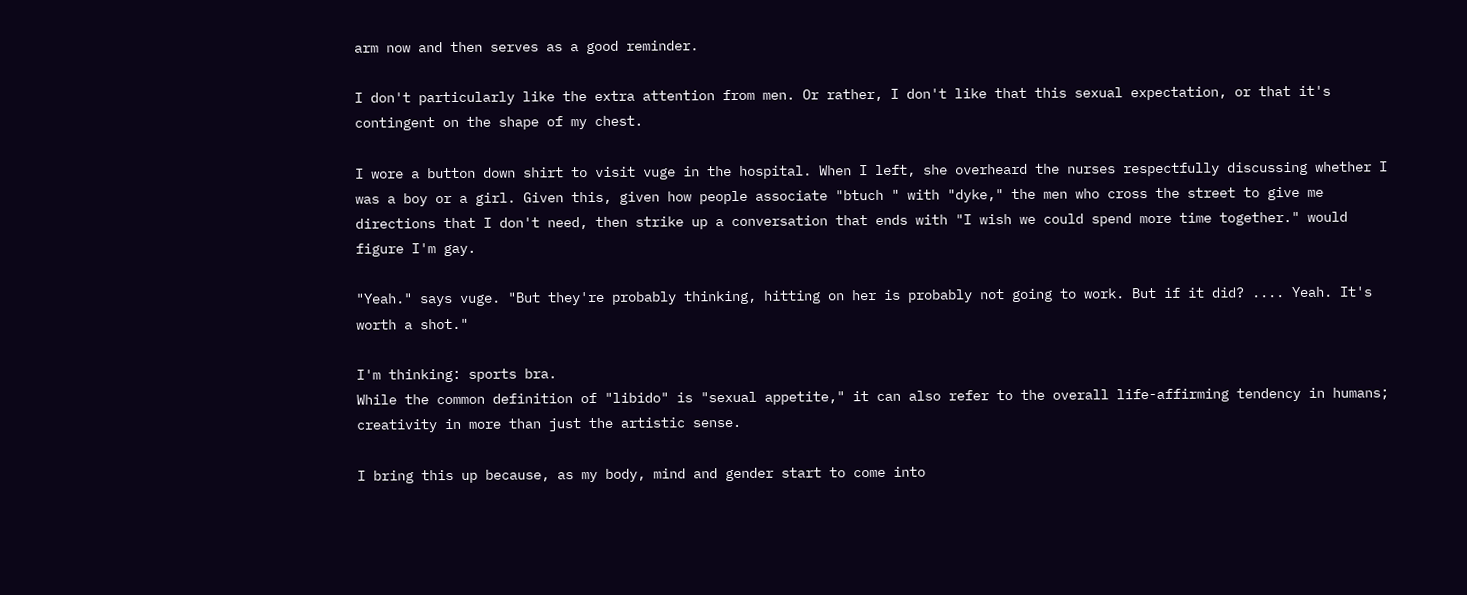arm now and then serves as a good reminder.

I don't particularly like the extra attention from men. Or rather, I don't like that this sexual expectation, or that it's contingent on the shape of my chest.

I wore a button down shirt to visit vuge in the hospital. When I left, she overheard the nurses respectfully discussing whether I was a boy or a girl. Given this, given how people associate "btuch " with "dyke," the men who cross the street to give me directions that I don't need, then strike up a conversation that ends with "I wish we could spend more time together." would figure I'm gay.

"Yeah." says vuge. "But they're probably thinking, hitting on her is probably not going to work. But if it did? .... Yeah. It's worth a shot."

I'm thinking: sports bra.
While the common definition of "libido" is "sexual appetite," it can also refer to the overall life-affirming tendency in humans; creativity in more than just the artistic sense.

I bring this up because, as my body, mind and gender start to come into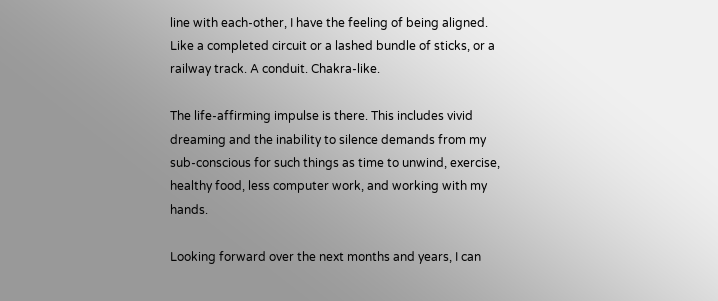line with each-other, I have the feeling of being aligned. Like a completed circuit or a lashed bundle of sticks, or a railway track. A conduit. Chakra-like.

The life-affirming impulse is there. This includes vivid dreaming and the inability to silence demands from my sub-conscious for such things as time to unwind, exercise, healthy food, less computer work, and working with my hands.

Looking forward over the next months and years, I can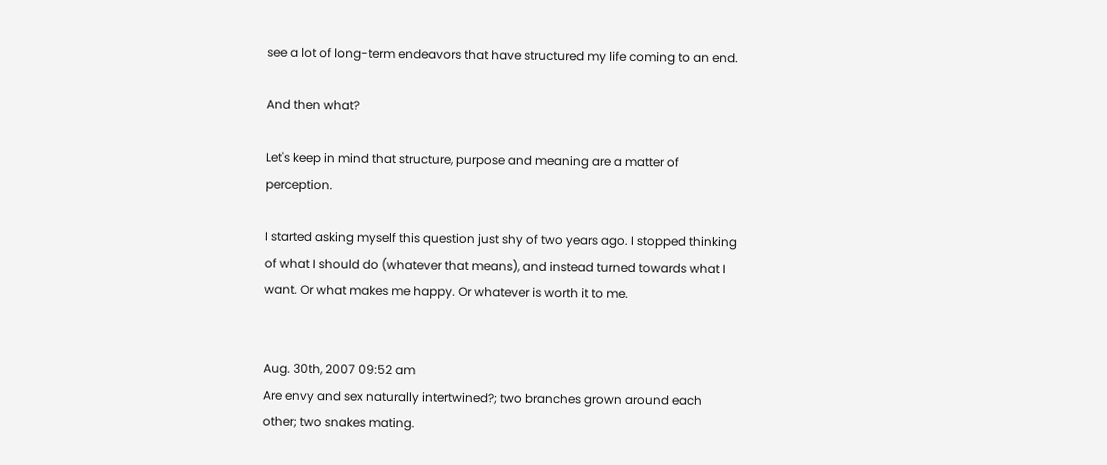see a lot of long-term endeavors that have structured my life coming to an end.

And then what?

Let's keep in mind that structure, purpose and meaning are a matter of perception.

I started asking myself this question just shy of two years ago. I stopped thinking of what I should do (whatever that means), and instead turned towards what I want. Or what makes me happy. Or whatever is worth it to me.


Aug. 30th, 2007 09:52 am
Are envy and sex naturally intertwined?; two branches grown around each other; two snakes mating.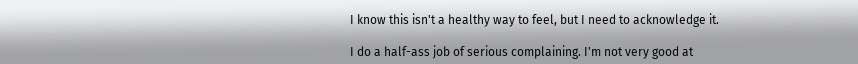I know this isn't a healthy way to feel, but I need to acknowledge it.

I do a half-ass job of serious complaining. I'm not very good at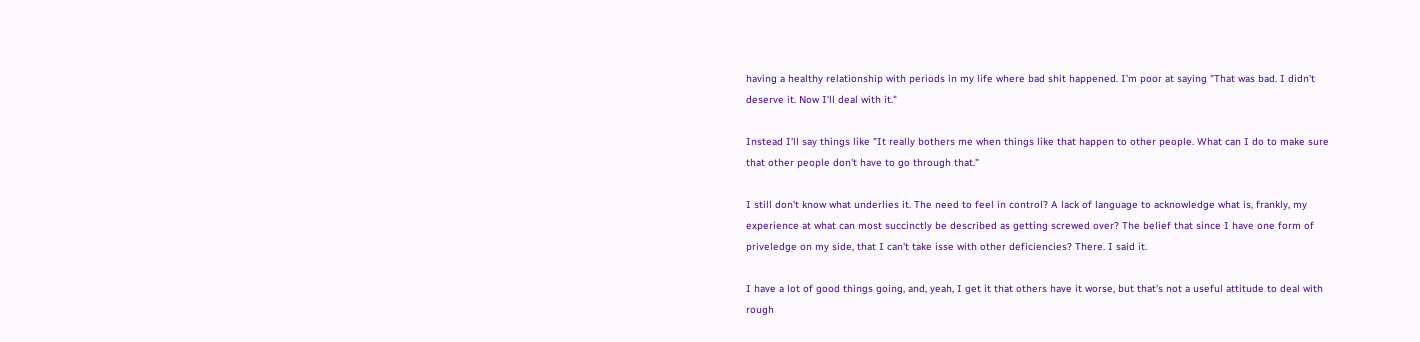having a healthy relationship with periods in my life where bad shit happened. I'm poor at saying "That was bad. I didn't deserve it. Now I'll deal with it."

Instead I'll say things like "It really bothers me when things like that happen to other people. What can I do to make sure that other people don't have to go through that."

I still don't know what underlies it. The need to feel in control? A lack of language to acknowledge what is, frankly, my experience at what can most succinctly be described as getting screwed over? The belief that since I have one form of priveledge on my side, that I can't take isse with other deficiencies? There. I said it.

I have a lot of good things going, and, yeah, I get it that others have it worse, but that's not a useful attitude to deal with rough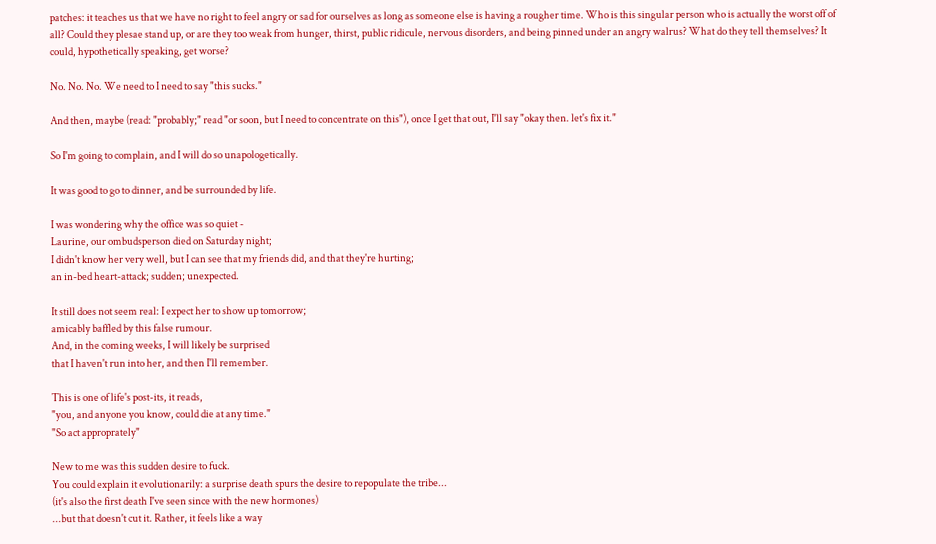patches: it teaches us that we have no right to feel angry or sad for ourselves as long as someone else is having a rougher time. Who is this singular person who is actually the worst off of all? Could they plesae stand up, or are they too weak from hunger, thirst, public ridicule, nervous disorders, and being pinned under an angry walrus? What do they tell themselves? It could, hypothetically speaking, get worse?

No. No. No. We need to I need to say "this sucks."

And then, maybe (read: "probably;" read "or soon, but I need to concentrate on this"), once I get that out, I'll say "okay then. let's fix it."

So I'm going to complain, and I will do so unapologetically.

It was good to go to dinner, and be surrounded by life.

I was wondering why the office was so quiet -
Laurine, our ombudsperson died on Saturday night;
I didn't know her very well, but I can see that my friends did, and that they're hurting;
an in-bed heart-attack; sudden; unexpected.

It still does not seem real: I expect her to show up tomorrow;
amicably baffled by this false rumour.
And, in the coming weeks, I will likely be surprised
that I haven't run into her, and then I'll remember.

This is one of life's post-its, it reads,
"you, and anyone you know, could die at any time."
"So act approprately"

New to me was this sudden desire to fuck.
You could explain it evolutionarily: a surprise death spurs the desire to repopulate the tribe...
(it's also the first death I've seen since with the new hormones)
...but that doesn't cut it. Rather, it feels like a way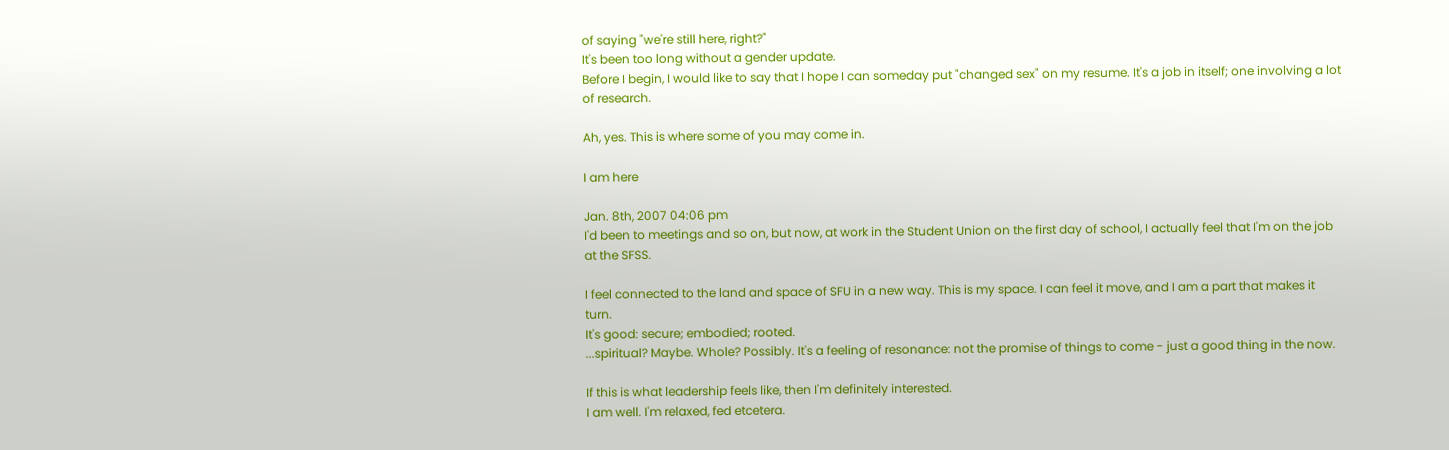of saying "we're still here, right?"
It's been too long without a gender update.
Before I begin, I would like to say that I hope I can someday put "changed sex" on my resume. It's a job in itself; one involving a lot of research.

Ah, yes. This is where some of you may come in.

I am here

Jan. 8th, 2007 04:06 pm
I'd been to meetings and so on, but now, at work in the Student Union on the first day of school, I actually feel that I'm on the job at the SFSS.

I feel connected to the land and space of SFU in a new way. This is my space. I can feel it move, and I am a part that makes it turn.
It's good: secure; embodied; rooted.
...spiritual? Maybe. Whole? Possibly. It's a feeling of resonance: not the promise of things to come - just a good thing in the now.

If this is what leadership feels like, then I'm definitely interested.
I am well. I'm relaxed, fed etcetera.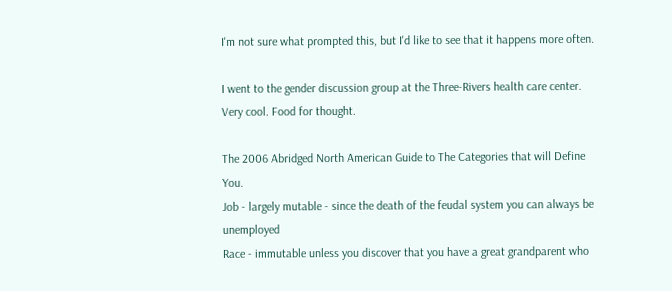I'm not sure what prompted this, but I'd like to see that it happens more often.

I went to the gender discussion group at the Three-Rivers health care center. Very cool. Food for thought.

The 2006 Abridged North American Guide to The Categories that will Define You.
Job - largely mutable - since the death of the feudal system you can always be unemployed
Race - immutable unless you discover that you have a great grandparent who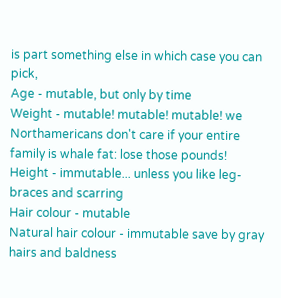is part something else in which case you can pick,
Age - mutable, but only by time
Weight - mutable! mutable! mutable! we Northamericans don't care if your entire family is whale fat: lose those pounds!
Height - immutable... unless you like leg-braces and scarring
Hair colour - mutable
Natural hair colour - immutable save by gray hairs and baldness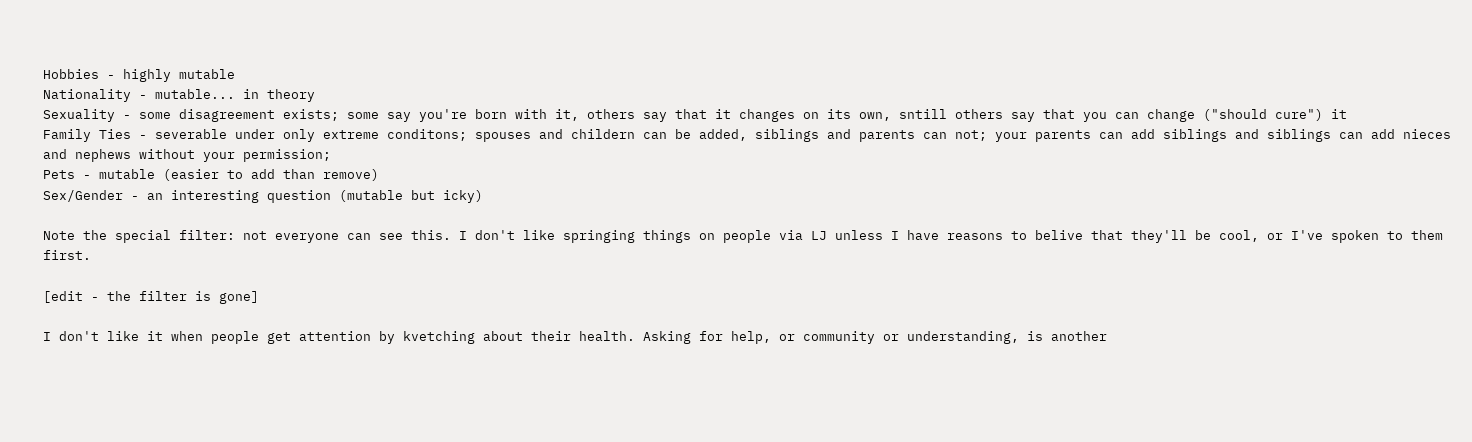Hobbies - highly mutable
Nationality - mutable... in theory
Sexuality - some disagreement exists; some say you're born with it, others say that it changes on its own, sntill others say that you can change ("should cure") it
Family Ties - severable under only extreme conditons; spouses and childern can be added, siblings and parents can not; your parents can add siblings and siblings can add nieces and nephews without your permission;
Pets - mutable (easier to add than remove)
Sex/Gender - an interesting question (mutable but icky)

Note the special filter: not everyone can see this. I don't like springing things on people via LJ unless I have reasons to belive that they'll be cool, or I've spoken to them first.

[edit - the filter is gone]

I don't like it when people get attention by kvetching about their health. Asking for help, or community or understanding, is another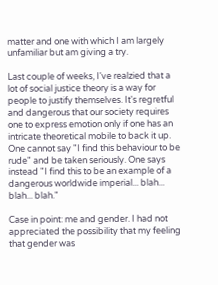matter and one with which I am largely unfamiliar but am giving a try.

Last couple of weeks, I've realzied that a lot of social justice theory is a way for people to justify themselves. It's regretful and dangerous that our society requires one to express emotion only if one has an intricate theoretical mobile to back it up. One cannot say "I find this behaviour to be rude" and be taken seriously. One says instead "I find this to be an example of a dangerous worldwide imperial... blah... blah... blah."

Case in point: me and gender. I had not appreciated the possibility that my feeling that gender was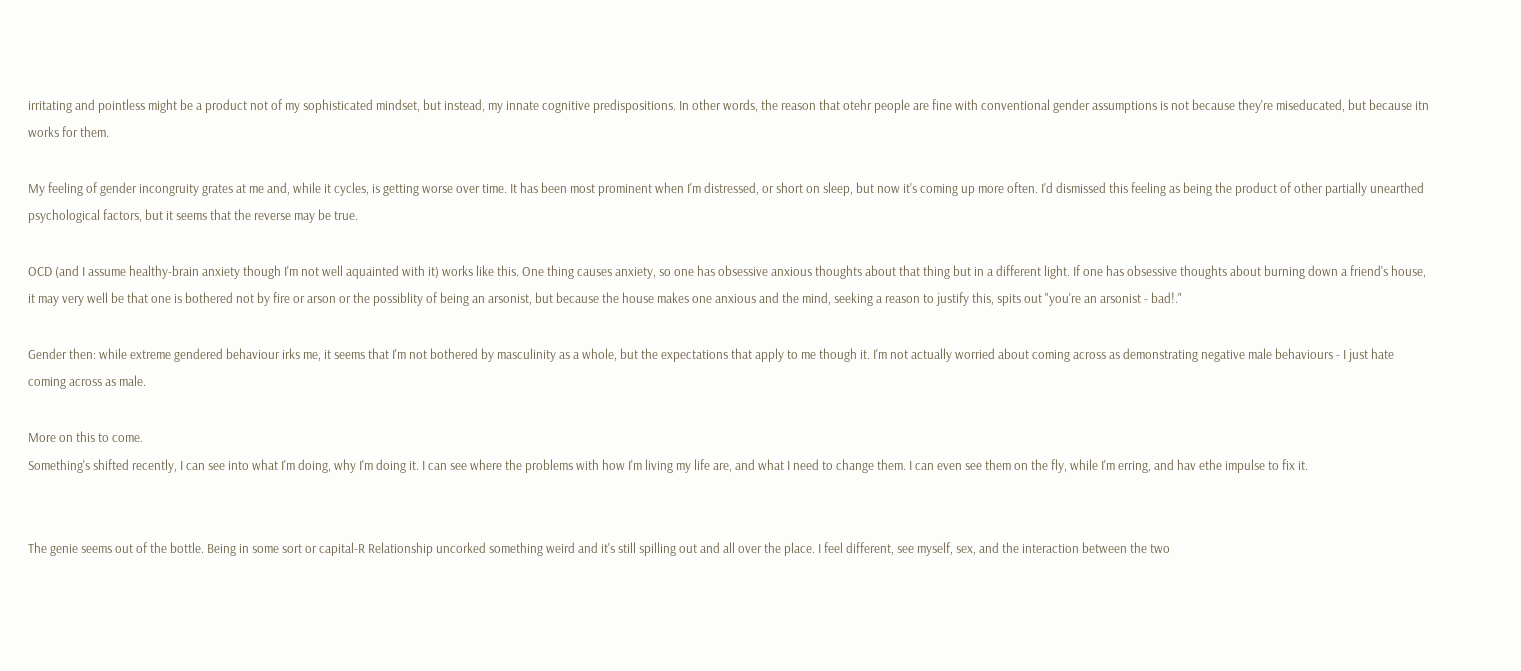irritating and pointless might be a product not of my sophisticated mindset, but instead, my innate cognitive predispositions. In other words, the reason that otehr people are fine with conventional gender assumptions is not because they're miseducated, but because itn works for them.

My feeling of gender incongruity grates at me and, while it cycles, is getting worse over time. It has been most prominent when I'm distressed, or short on sleep, but now it's coming up more often. I'd dismissed this feeling as being the product of other partially unearthed psychological factors, but it seems that the reverse may be true.

OCD (and I assume healthy-brain anxiety though I'm not well aquainted with it) works like this. One thing causes anxiety, so one has obsessive anxious thoughts about that thing but in a different light. If one has obsessive thoughts about burning down a friend's house, it may very well be that one is bothered not by fire or arson or the possiblity of being an arsonist, but because the house makes one anxious and the mind, seeking a reason to justify this, spits out "you're an arsonist - bad!."

Gender then: while extreme gendered behaviour irks me, it seems that I'm not bothered by masculinity as a whole, but the expectations that apply to me though it. I'm not actually worried about coming across as demonstrating negative male behaviours - I just hate coming across as male.

More on this to come.
Something's shifted recently, I can see into what I'm doing, why I'm doing it. I can see where the problems with how I'm living my life are, and what I need to change them. I can even see them on the fly, while I'm erring, and hav ethe impulse to fix it.


The genie seems out of the bottle. Being in some sort or capital-R Relationship uncorked something weird and it's still spilling out and all over the place. I feel different, see myself, sex, and the interaction between the two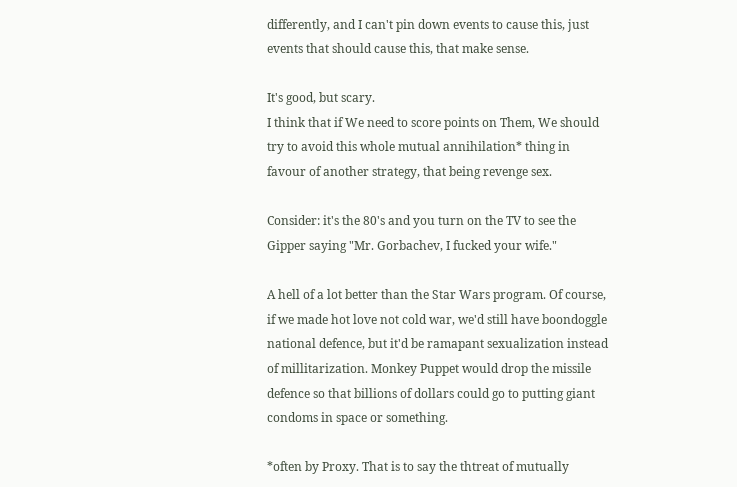differently, and I can't pin down events to cause this, just events that should cause this, that make sense.

It's good, but scary.
I think that if We need to score points on Them, We should try to avoid this whole mutual annihilation* thing in favour of another strategy, that being revenge sex.

Consider: it's the 80's and you turn on the TV to see the Gipper saying "Mr. Gorbachev, I fucked your wife."

A hell of a lot better than the Star Wars program. Of course, if we made hot love not cold war, we'd still have boondoggle national defence, but it'd be ramapant sexualization instead of millitarization. Monkey Puppet would drop the missile defence so that billions of dollars could go to putting giant condoms in space or something.

*often by Proxy. That is to say the thtreat of mutually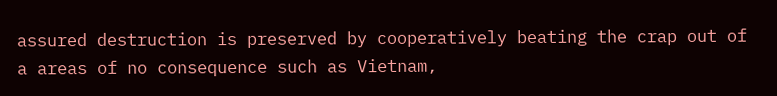assured destruction is preserved by cooperatively beating the crap out of a areas of no consequence such as Vietnam,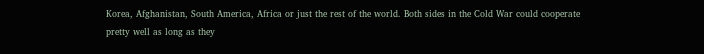Korea, Afghanistan, South America, Africa or just the rest of the world. Both sides in the Cold War could cooperate pretty well as long as they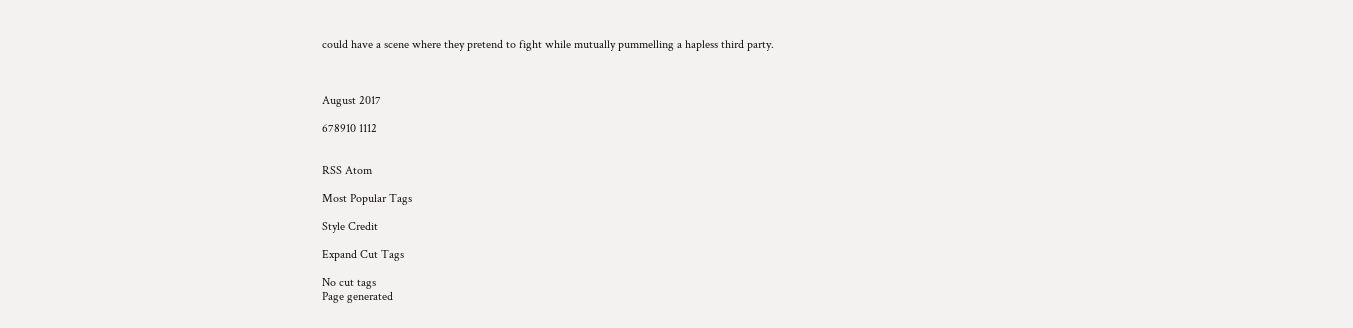could have a scene where they pretend to fight while mutually pummelling a hapless third party.



August 2017

678910 1112


RSS Atom

Most Popular Tags

Style Credit

Expand Cut Tags

No cut tags
Page generated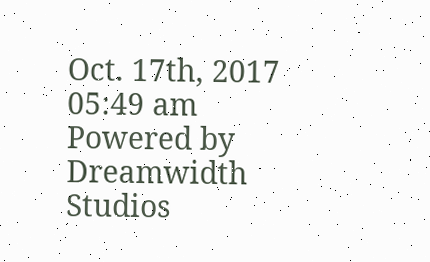Oct. 17th, 2017 05:49 am
Powered by Dreamwidth Studios